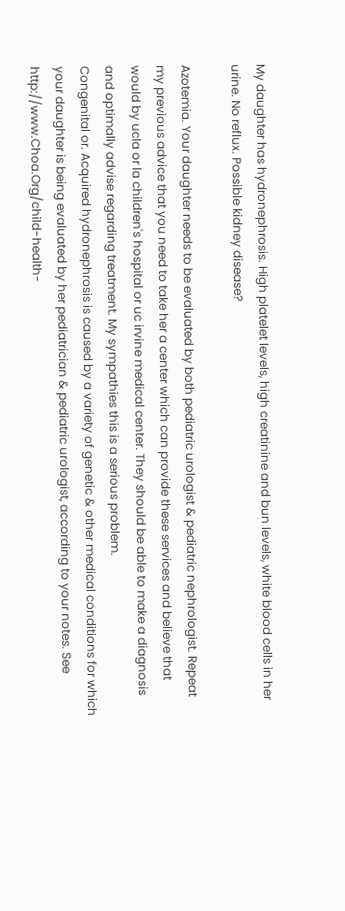My daughter has hydronephrosis. High platelet levels, high creatinine and bun levels, white blood cells in her urine. No reflux. Possible kidney disease?

Azotemia. Your daughter needs to be evaluated by both pediatric urologist & pediatric nephrologist. Repeat my previous advice that you need to take her a center which can provide these services and believe that would by ucla or la children's hospital or uc irvine medical center. They should be able to make a diagnosis and optimally advise regarding treatment. My sympathies this is a serious problem.
Congenital or. Acquired hydronephrosis is caused by a variety of genetic & other medical conditions for which your daughter is being evaluated by her pediatrician & pediatric urologist, according to your notes. See http://www.Choa.Org/child-health-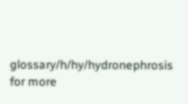glossary/h/hy/hydronephrosis for more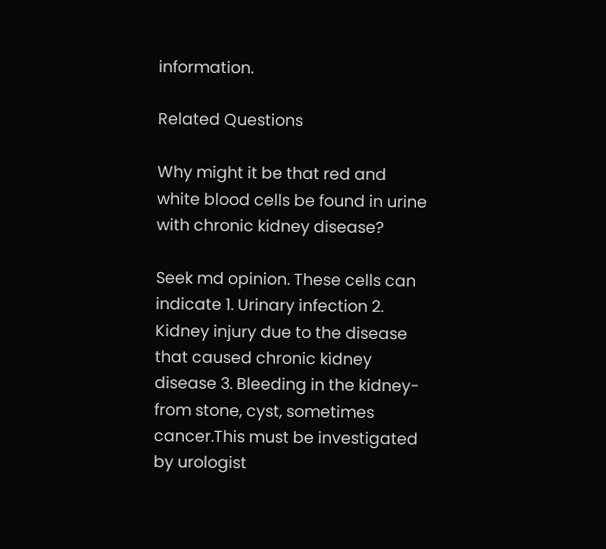information.

Related Questions

Why might it be that red and white blood cells be found in urine with chronic kidney disease?

Seek md opinion. These cells can indicate 1. Urinary infection 2. Kidney injury due to the disease that caused chronic kidney disease 3. Bleeding in the kidney- from stone, cyst, sometimes cancer.This must be investigated by urologist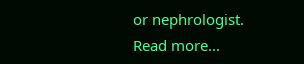or nephrologist. Read more...